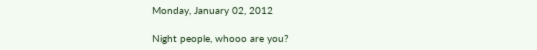Monday, January 02, 2012

Night people, whooo are you?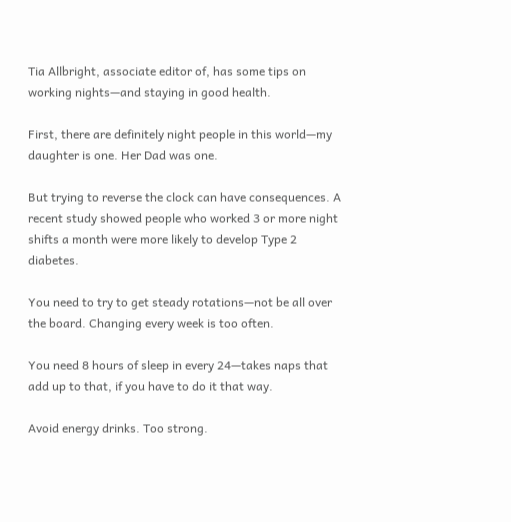Tia Allbright, associate editor of, has some tips on working nights—and staying in good health.

First, there are definitely night people in this world—my daughter is one. Her Dad was one.

But trying to reverse the clock can have consequences. A recent study showed people who worked 3 or more night shifts a month were more likely to develop Type 2 diabetes.

You need to try to get steady rotations—not be all over the board. Changing every week is too often.

You need 8 hours of sleep in every 24—takes naps that add up to that, if you have to do it that way.

Avoid energy drinks. Too strong.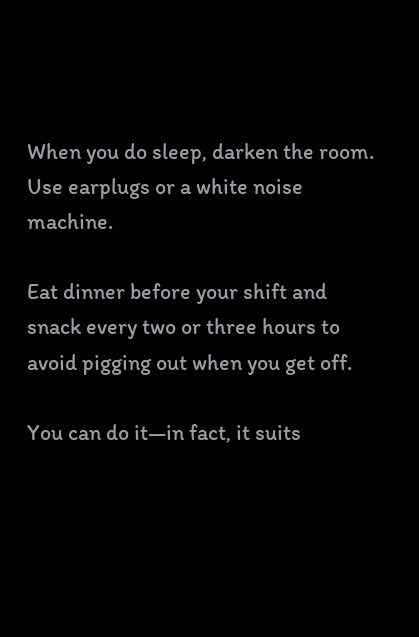When you do sleep, darken the room. Use earplugs or a white noise machine.

Eat dinner before your shift and snack every two or three hours to avoid pigging out when you get off.

You can do it—in fact, it suits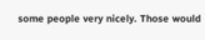some people very nicely. Those would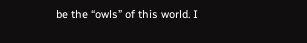be the “owls” of this world. I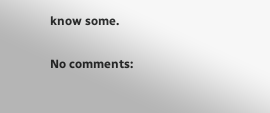know some.

No comments: